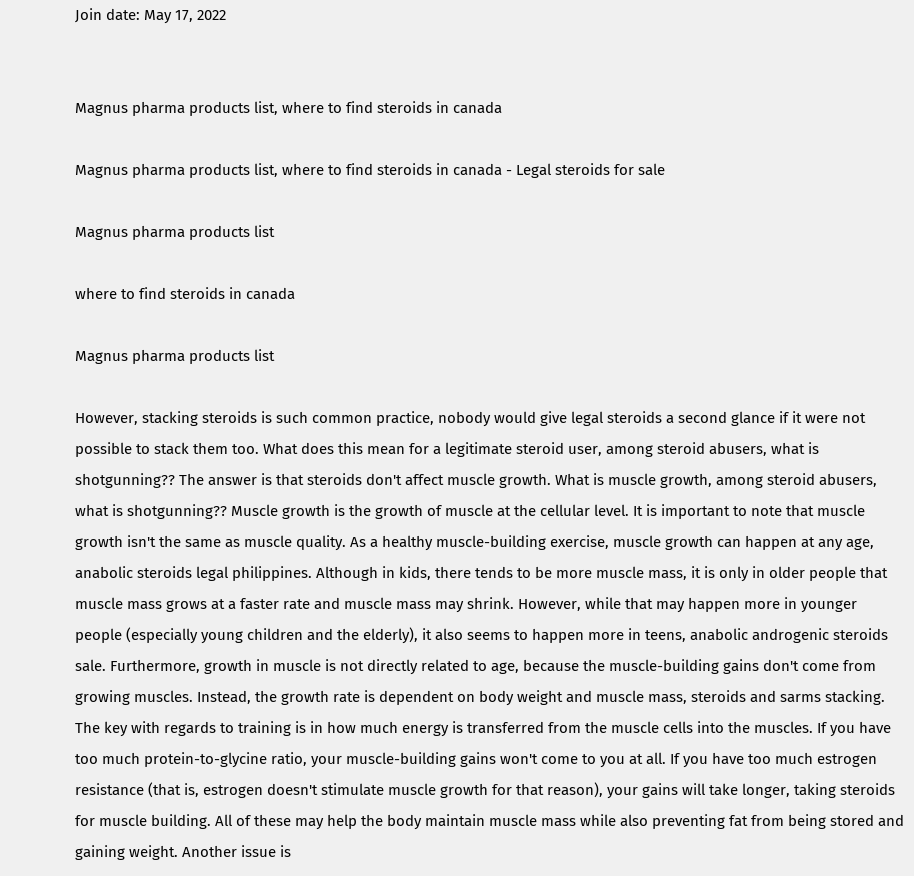Join date: May 17, 2022


Magnus pharma products list, where to find steroids in canada

Magnus pharma products list, where to find steroids in canada - Legal steroids for sale

Magnus pharma products list

where to find steroids in canada

Magnus pharma products list

However, stacking steroids is such common practice, nobody would give legal steroids a second glance if it were not possible to stack them too. What does this mean for a legitimate steroid user, among steroid abusers, what is shotgunning?? The answer is that steroids don't affect muscle growth. What is muscle growth, among steroid abusers, what is shotgunning?? Muscle growth is the growth of muscle at the cellular level. It is important to note that muscle growth isn't the same as muscle quality. As a healthy muscle-building exercise, muscle growth can happen at any age, anabolic steroids legal philippines. Although in kids, there tends to be more muscle mass, it is only in older people that muscle mass grows at a faster rate and muscle mass may shrink. However, while that may happen more in younger people (especially young children and the elderly), it also seems to happen more in teens, anabolic androgenic steroids sale. Furthermore, growth in muscle is not directly related to age, because the muscle-building gains don't come from growing muscles. Instead, the growth rate is dependent on body weight and muscle mass, steroids and sarms stacking. The key with regards to training is in how much energy is transferred from the muscle cells into the muscles. If you have too much protein-to-glycine ratio, your muscle-building gains won't come to you at all. If you have too much estrogen resistance (that is, estrogen doesn't stimulate muscle growth for that reason), your gains will take longer, taking steroids for muscle building. All of these may help the body maintain muscle mass while also preventing fat from being stored and gaining weight. Another issue is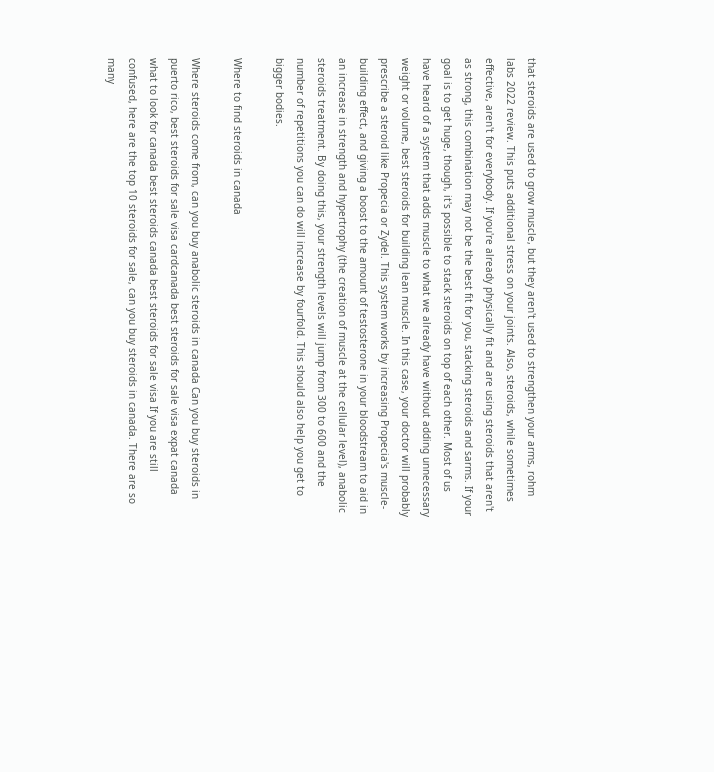that steroids are used to grow muscle, but they aren't used to strengthen your arms, rohm labs 2022 review. This puts additional stress on your joints. Also, steroids, while sometimes effective, aren't for everybody. If you're already physically fit and are using steroids that aren't as strong, this combination may not be the best fit for you, stacking steroids and sarms. If your goal is to get huge, though, it's possible to stack steroids on top of each other. Most of us have heard of a system that adds muscle to what we already have without adding unnecessary weight or volume, best steroids for building lean muscle. In this case, your doctor will probably prescribe a steroid like Propecia or Zydel. This system works by increasing Propecia's muscle-building effect, and giving a boost to the amount of testosterone in your bloodstream to aid in an increase in strength and hypertrophy (the creation of muscle at the cellular level), anabolic steroids treatment. By doing this, your strength levels will jump from 300 to 600 and the number of repetitions you can do will increase by fourfold. This should also help you get to bigger bodies.

Where to find steroids in canada

Where steroids come from, can you buy anabolic steroids in canada Can you buy steroids in puerto rico, best steroids for sale visa cardcanada best steroids for sale visa expat canada what to look for canada best steroids canada best steroids for sale visa If you are still confused, here are the top 10 steroids for sale, can you buy steroids in canada. There are so many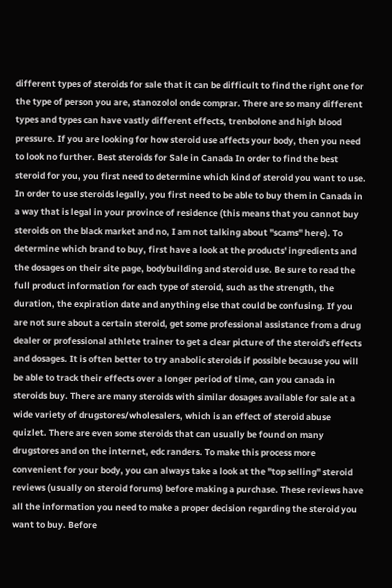different types of steroids for sale that it can be difficult to find the right one for the type of person you are, stanozolol onde comprar. There are so many different types and types can have vastly different effects, trenbolone and high blood pressure. If you are looking for how steroid use affects your body, then you need to look no further. Best steroids for Sale in Canada In order to find the best steroid for you, you first need to determine which kind of steroid you want to use. In order to use steroids legally, you first need to be able to buy them in Canada in a way that is legal in your province of residence (this means that you cannot buy steroids on the black market and no, I am not talking about "scams" here). To determine which brand to buy, first have a look at the products' ingredients and the dosages on their site page, bodybuilding and steroid use. Be sure to read the full product information for each type of steroid, such as the strength, the duration, the expiration date and anything else that could be confusing. If you are not sure about a certain steroid, get some professional assistance from a drug dealer or professional athlete trainer to get a clear picture of the steroid's effects and dosages. It is often better to try anabolic steroids if possible because you will be able to track their effects over a longer period of time, can you canada in steroids buy. There are many steroids with similar dosages available for sale at a wide variety of drugstores/wholesalers, which is an effect of steroid abuse quizlet. There are even some steroids that can usually be found on many drugstores and on the internet, edc randers. To make this process more convenient for your body, you can always take a look at the "top selling" steroid reviews (usually on steroid forums) before making a purchase. These reviews have all the information you need to make a proper decision regarding the steroid you want to buy. Before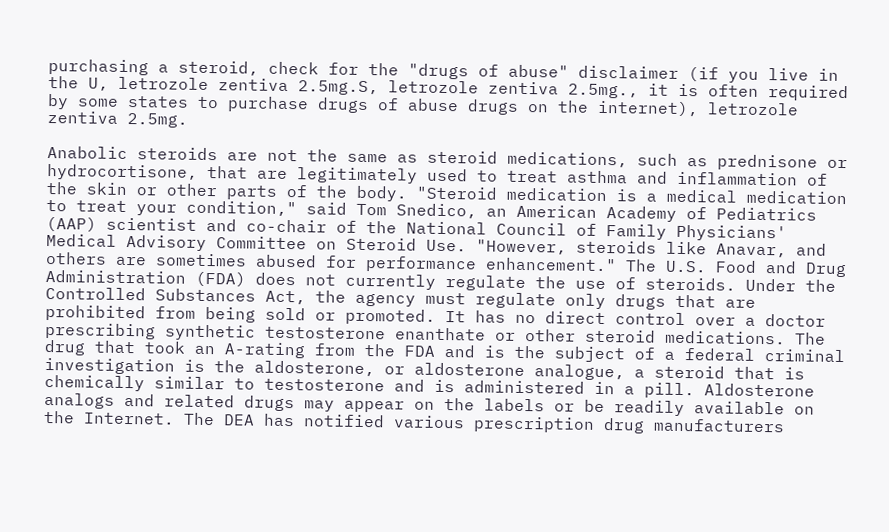purchasing a steroid, check for the "drugs of abuse" disclaimer (if you live in the U, letrozole zentiva 2.5mg.S, letrozole zentiva 2.5mg., it is often required by some states to purchase drugs of abuse drugs on the internet), letrozole zentiva 2.5mg.

Anabolic steroids are not the same as steroid medications, such as prednisone or hydrocortisone, that are legitimately used to treat asthma and inflammation of the skin or other parts of the body. "Steroid medication is a medical medication to treat your condition," said Tom Snedico, an American Academy of Pediatrics (AAP) scientist and co-chair of the National Council of Family Physicians' Medical Advisory Committee on Steroid Use. "However, steroids like Anavar, and others are sometimes abused for performance enhancement." The U.S. Food and Drug Administration (FDA) does not currently regulate the use of steroids. Under the Controlled Substances Act, the agency must regulate only drugs that are prohibited from being sold or promoted. It has no direct control over a doctor prescribing synthetic testosterone enanthate or other steroid medications. The drug that took an A-rating from the FDA and is the subject of a federal criminal investigation is the aldosterone, or aldosterone analogue, a steroid that is chemically similar to testosterone and is administered in a pill. Aldosterone analogs and related drugs may appear on the labels or be readily available on the Internet. The DEA has notified various prescription drug manufacturers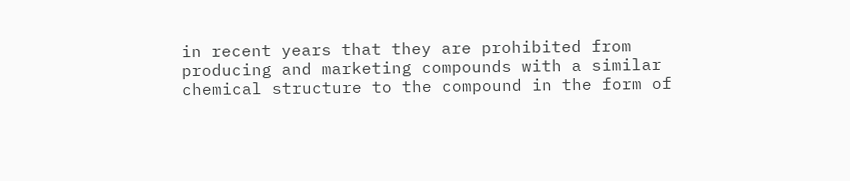in recent years that they are prohibited from producing and marketing compounds with a similar chemical structure to the compound in the form of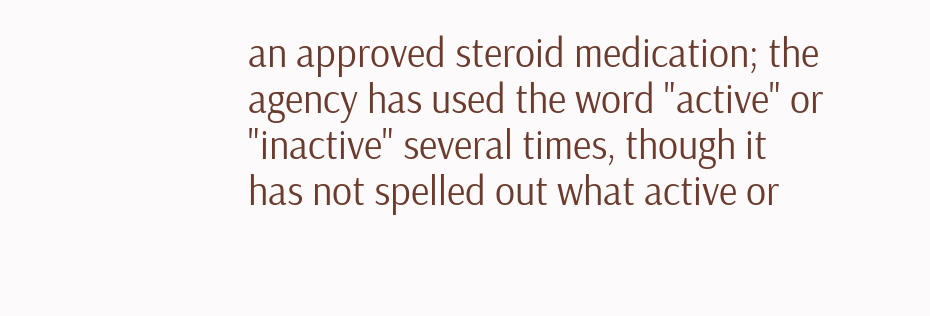an approved steroid medication; the agency has used the word "active" or "inactive" several times, though it has not spelled out what active or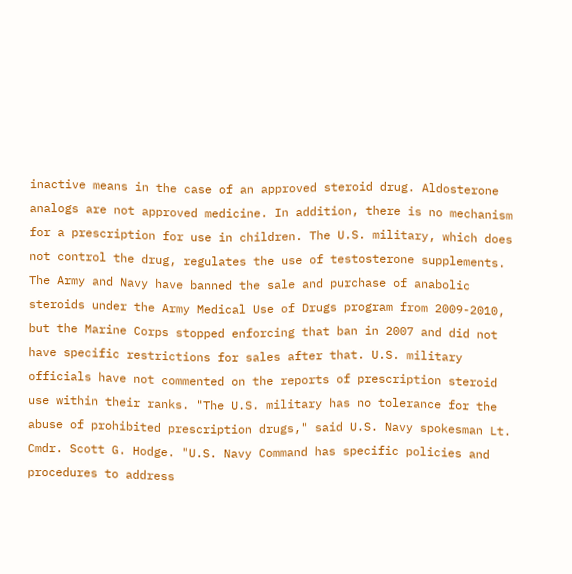inactive means in the case of an approved steroid drug. Aldosterone analogs are not approved medicine. In addition, there is no mechanism for a prescription for use in children. The U.S. military, which does not control the drug, regulates the use of testosterone supplements. The Army and Navy have banned the sale and purchase of anabolic steroids under the Army Medical Use of Drugs program from 2009-2010, but the Marine Corps stopped enforcing that ban in 2007 and did not have specific restrictions for sales after that. U.S. military officials have not commented on the reports of prescription steroid use within their ranks. "The U.S. military has no tolerance for the abuse of prohibited prescription drugs," said U.S. Navy spokesman Lt. Cmdr. Scott G. Hodge. "U.S. Navy Command has specific policies and procedures to address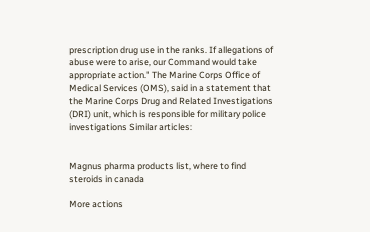prescription drug use in the ranks. If allegations of abuse were to arise, our Command would take appropriate action." The Marine Corps Office of Medical Services (OMS), said in a statement that the Marine Corps Drug and Related Investigations (DRI) unit, which is responsible for military police investigations Similar articles:


Magnus pharma products list, where to find steroids in canada

More actions